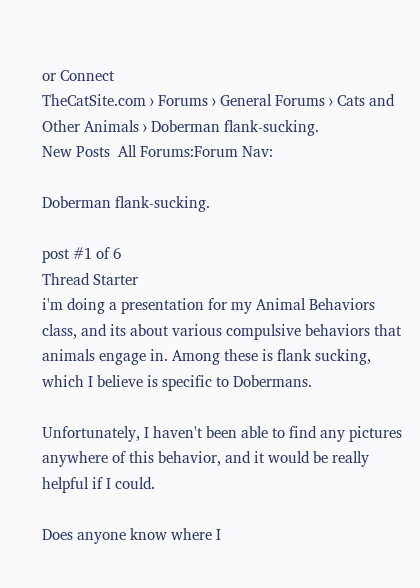or Connect
TheCatSite.com › Forums › General Forums › Cats and Other Animals › Doberman flank-sucking.
New Posts  All Forums:Forum Nav:

Doberman flank-sucking.

post #1 of 6
Thread Starter
i'm doing a presentation for my Animal Behaviors class, and its about various compulsive behaviors that animals engage in. Among these is flank sucking, which I believe is specific to Dobermans.

Unfortunately, I haven't been able to find any pictures anywhere of this behavior, and it would be really helpful if I could.

Does anyone know where I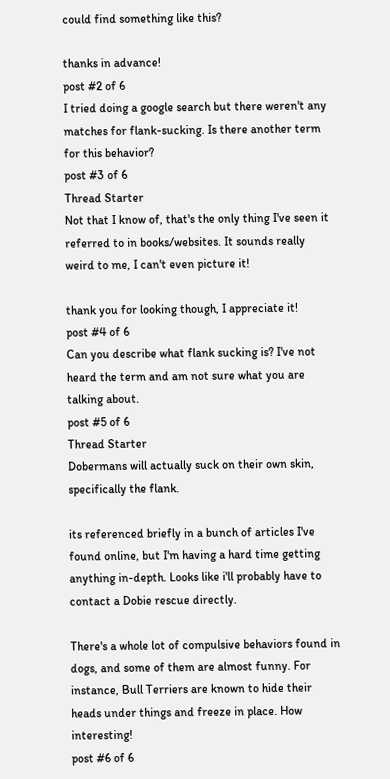could find something like this?

thanks in advance!
post #2 of 6
I tried doing a google search but there weren't any matches for flank-sucking. Is there another term for this behavior?
post #3 of 6
Thread Starter
Not that I know of, that's the only thing I've seen it referred to in books/websites. It sounds really weird to me, I can't even picture it!

thank you for looking though, I appreciate it!
post #4 of 6
Can you describe what flank sucking is? I've not heard the term and am not sure what you are talking about.
post #5 of 6
Thread Starter
Dobermans will actually suck on their own skin, specifically the flank.

its referenced briefly in a bunch of articles I've found online, but I'm having a hard time getting anything in-depth. Looks like i'll probably have to contact a Dobie rescue directly.

There's a whole lot of compulsive behaviors found in dogs, and some of them are almost funny. For instance, Bull Terriers are known to hide their heads under things and freeze in place. How interesting!
post #6 of 6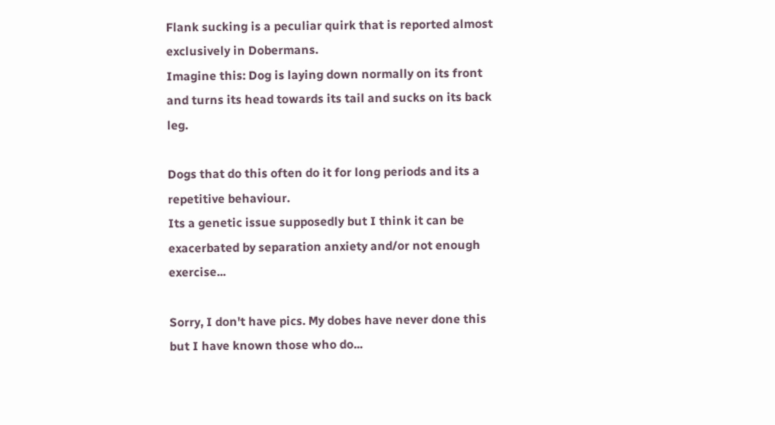Flank sucking is a peculiar quirk that is reported almost exclusively in Dobermans.
Imagine this: Dog is laying down normally on its front and turns its head towards its tail and sucks on its back leg.

Dogs that do this often do it for long periods and its a repetitive behaviour.
Its a genetic issue supposedly but I think it can be exacerbated by separation anxiety and/or not enough exercise...

Sorry, I don't have pics. My dobes have never done this but I have known those who do...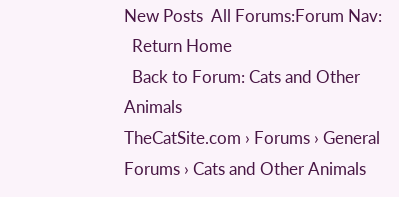New Posts  All Forums:Forum Nav:
  Return Home
  Back to Forum: Cats and Other Animals
TheCatSite.com › Forums › General Forums › Cats and Other Animals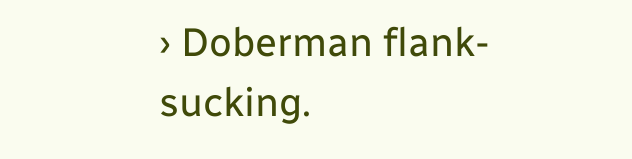› Doberman flank-sucking.